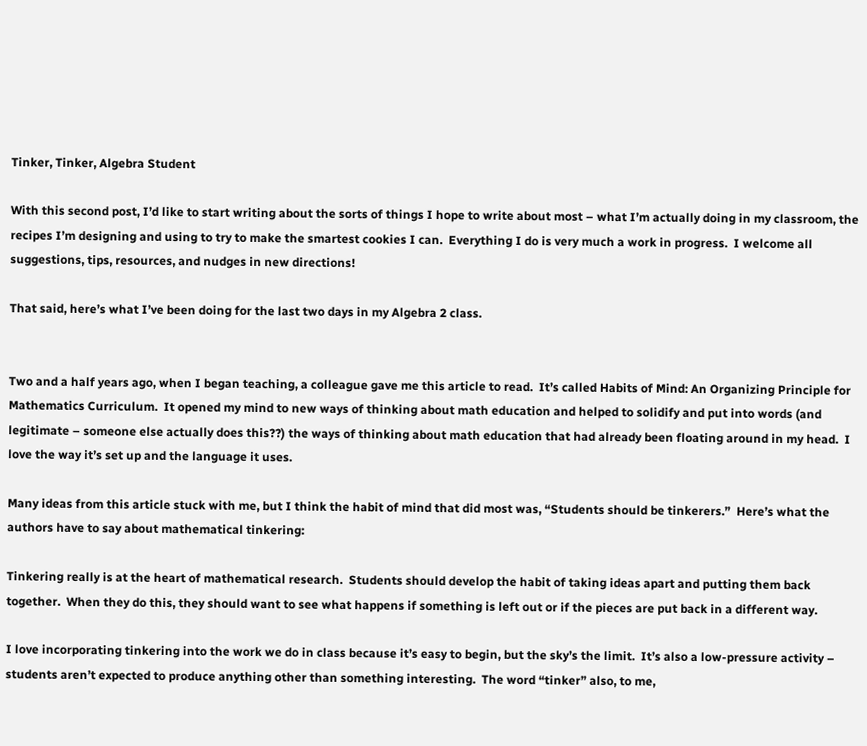Tinker, Tinker, Algebra Student

With this second post, I’d like to start writing about the sorts of things I hope to write about most – what I’m actually doing in my classroom, the recipes I’m designing and using to try to make the smartest cookies I can.  Everything I do is very much a work in progress.  I welcome all suggestions, tips, resources, and nudges in new directions!

That said, here’s what I’ve been doing for the last two days in my Algebra 2 class.


Two and a half years ago, when I began teaching, a colleague gave me this article to read.  It’s called Habits of Mind: An Organizing Principle for Mathematics Curriculum.  It opened my mind to new ways of thinking about math education and helped to solidify and put into words (and legitimate – someone else actually does this??) the ways of thinking about math education that had already been floating around in my head.  I love the way it’s set up and the language it uses.

Many ideas from this article stuck with me, but I think the habit of mind that did most was, “Students should be tinkerers.”  Here’s what the authors have to say about mathematical tinkering:

Tinkering really is at the heart of mathematical research.  Students should develop the habit of taking ideas apart and putting them back together.  When they do this, they should want to see what happens if something is left out or if the pieces are put back in a different way.

I love incorporating tinkering into the work we do in class because it’s easy to begin, but the sky’s the limit.  It’s also a low-pressure activity – students aren’t expected to produce anything other than something interesting.  The word “tinker” also, to me,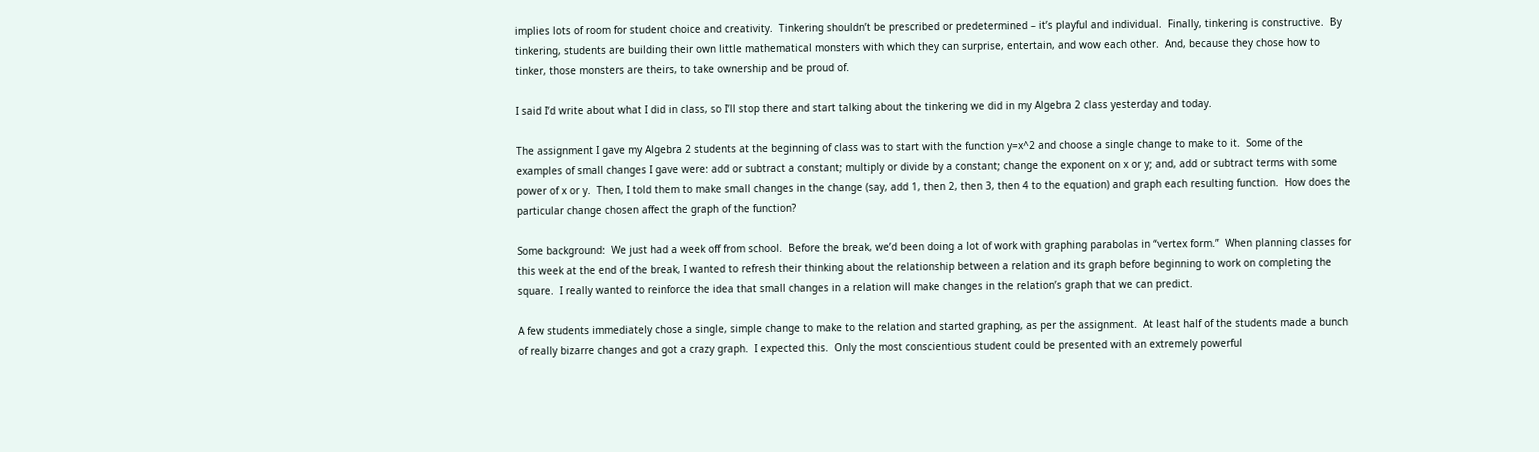implies lots of room for student choice and creativity.  Tinkering shouldn’t be prescribed or predetermined – it’s playful and individual.  Finally, tinkering is constructive.  By tinkering, students are building their own little mathematical monsters with which they can surprise, entertain, and wow each other.  And, because they chose how to tinker, those monsters are theirs, to take ownership and be proud of.

I said I’d write about what I did in class, so I’ll stop there and start talking about the tinkering we did in my Algebra 2 class yesterday and today.

The assignment I gave my Algebra 2 students at the beginning of class was to start with the function y=x^2 and choose a single change to make to it.  Some of the examples of small changes I gave were: add or subtract a constant; multiply or divide by a constant; change the exponent on x or y; and, add or subtract terms with some power of x or y.  Then, I told them to make small changes in the change (say, add 1, then 2, then 3, then 4 to the equation) and graph each resulting function.  How does the particular change chosen affect the graph of the function?

Some background:  We just had a week off from school.  Before the break, we’d been doing a lot of work with graphing parabolas in “vertex form.”  When planning classes for this week at the end of the break, I wanted to refresh their thinking about the relationship between a relation and its graph before beginning to work on completing the square.  I really wanted to reinforce the idea that small changes in a relation will make changes in the relation’s graph that we can predict.

A few students immediately chose a single, simple change to make to the relation and started graphing, as per the assignment.  At least half of the students made a bunch of really bizarre changes and got a crazy graph.  I expected this.  Only the most conscientious student could be presented with an extremely powerful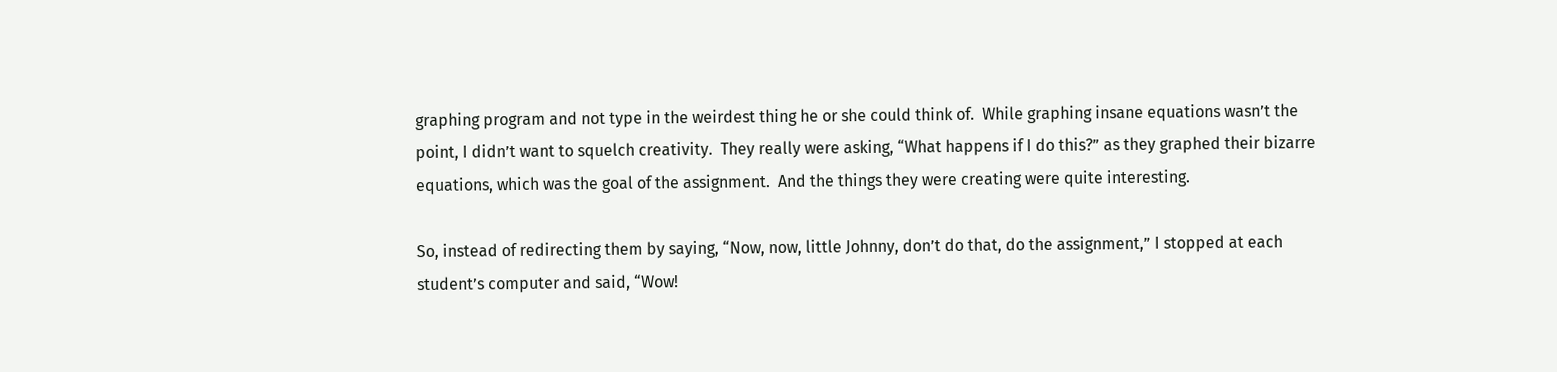graphing program and not type in the weirdest thing he or she could think of.  While graphing insane equations wasn’t the point, I didn’t want to squelch creativity.  They really were asking, “What happens if I do this?” as they graphed their bizarre equations, which was the goal of the assignment.  And the things they were creating were quite interesting.

So, instead of redirecting them by saying, “Now, now, little Johnny, don’t do that, do the assignment,” I stopped at each student’s computer and said, “Wow!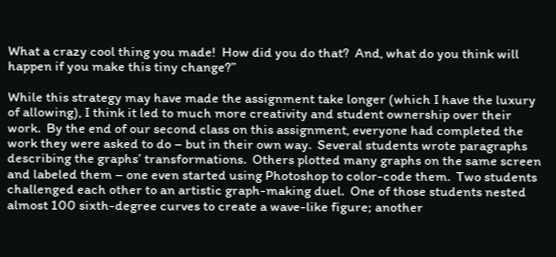What a crazy cool thing you made!  How did you do that?  And, what do you think will happen if you make this tiny change?”

While this strategy may have made the assignment take longer (which I have the luxury of allowing), I think it led to much more creativity and student ownership over their work.  By the end of our second class on this assignment, everyone had completed the work they were asked to do – but in their own way.  Several students wrote paragraphs describing the graphs’ transformations.  Others plotted many graphs on the same screen and labeled them – one even started using Photoshop to color-code them.  Two students challenged each other to an artistic graph-making duel.  One of those students nested almost 100 sixth-degree curves to create a wave-like figure; another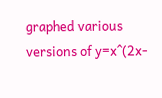graphed various versions of y=x^(2x-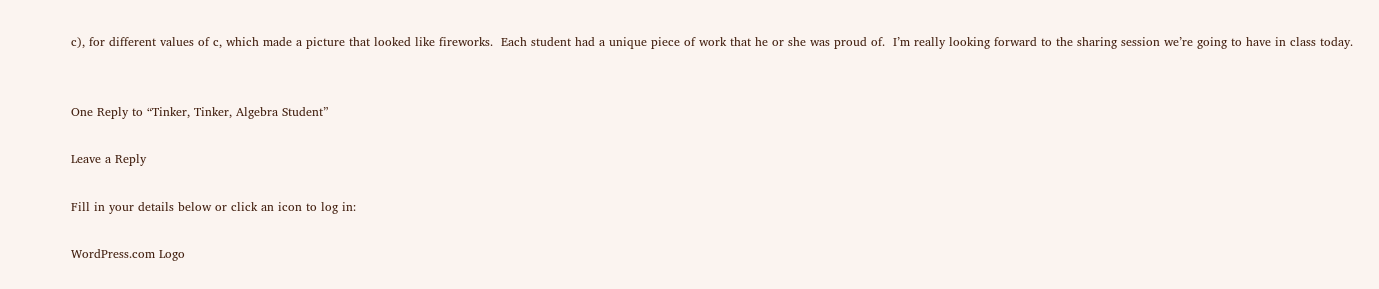c), for different values of c, which made a picture that looked like fireworks.  Each student had a unique piece of work that he or she was proud of.  I’m really looking forward to the sharing session we’re going to have in class today.


One Reply to “Tinker, Tinker, Algebra Student”

Leave a Reply

Fill in your details below or click an icon to log in:

WordPress.com Logo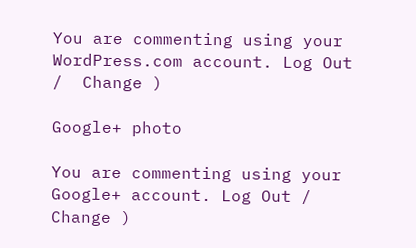You are commenting using your WordPress.com account. Log Out /  Change )

Google+ photo

You are commenting using your Google+ account. Log Out /  Change )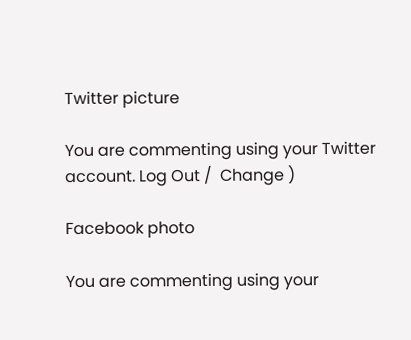Twitter picture

You are commenting using your Twitter account. Log Out /  Change )

Facebook photo

You are commenting using your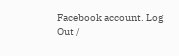Facebook account. Log Out /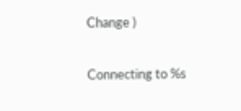Change )


Connecting to %s